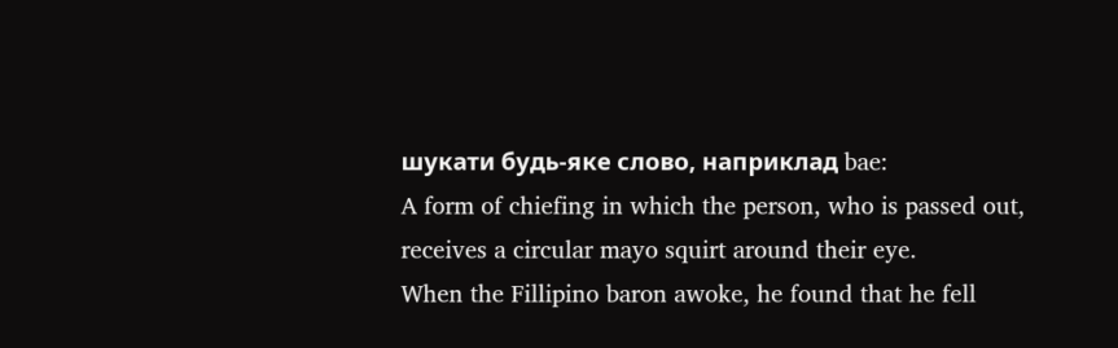шукати будь-яке слово, наприклад bae:
A form of chiefing in which the person, who is passed out, receives a circular mayo squirt around their eye.
When the Fillipino baron awoke, he found that he fell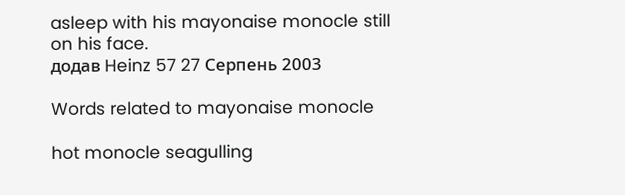asleep with his mayonaise monocle still on his face.
додав Heinz 57 27 Серпень 2003

Words related to mayonaise monocle

hot monocle seagulling